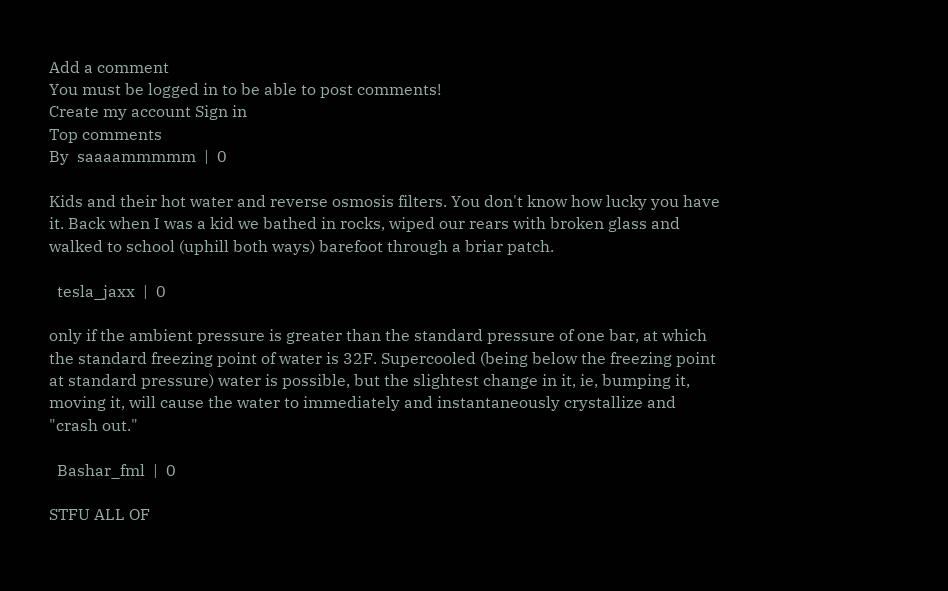Add a comment
You must be logged in to be able to post comments!
Create my account Sign in
Top comments
By  saaaammmmm  |  0

Kids and their hot water and reverse osmosis filters. You don't know how lucky you have it. Back when I was a kid we bathed in rocks, wiped our rears with broken glass and walked to school (uphill both ways) barefoot through a briar patch.

  tesla_jaxx  |  0

only if the ambient pressure is greater than the standard pressure of one bar, at which the standard freezing point of water is 32F. Supercooled (being below the freezing point at standard pressure) water is possible, but the slightest change in it, ie, bumping it, moving it, will cause the water to immediately and instantaneously crystallize and "crash out."

  Bashar_fml  |  0

STFU ALL OF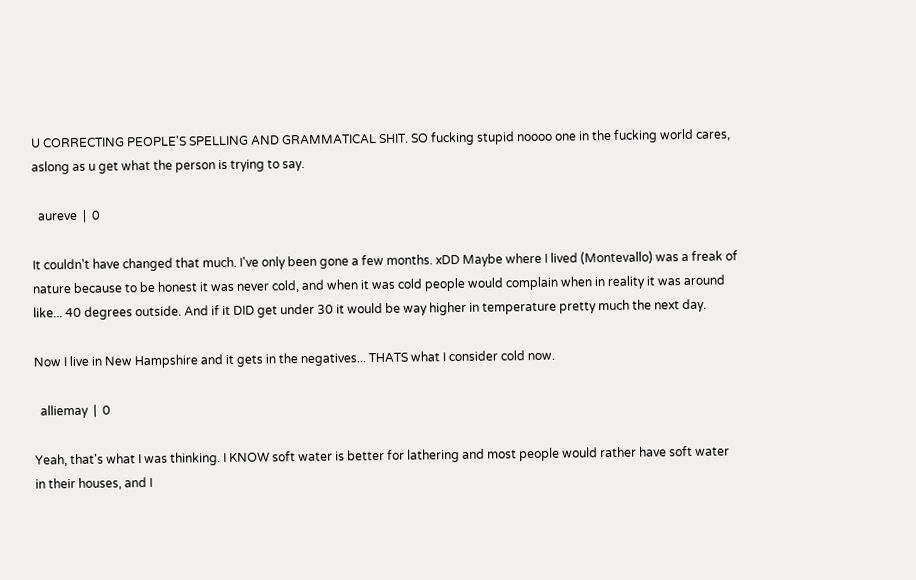U CORRECTING PEOPLE'S SPELLING AND GRAMMATICAL SHIT. SO fucking stupid noooo one in the fucking world cares, aslong as u get what the person is trying to say.

  aureve  |  0

It couldn't have changed that much. I've only been gone a few months. xDD Maybe where I lived (Montevallo) was a freak of nature because to be honest it was never cold, and when it was cold people would complain when in reality it was around like... 40 degrees outside. And if it DID get under 30 it would be way higher in temperature pretty much the next day.

Now I live in New Hampshire and it gets in the negatives... THATS what I consider cold now.

  alliemay  |  0

Yeah, that's what I was thinking. I KNOW soft water is better for lathering and most people would rather have soft water in their houses, and I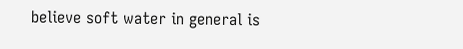believe soft water in general is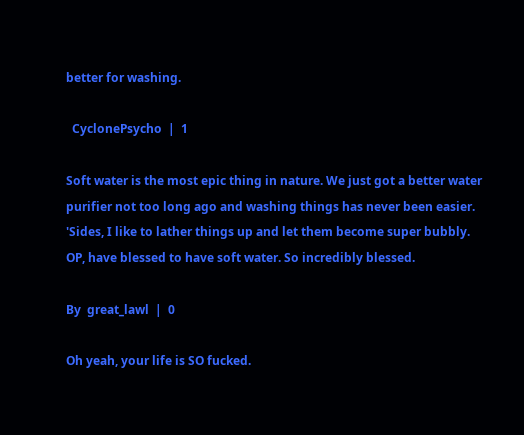better for washing.

  CyclonePsycho  |  1

Soft water is the most epic thing in nature. We just got a better water purifier not too long ago and washing things has never been easier. 'Sides, I like to lather things up and let them become super bubbly. OP, have blessed to have soft water. So incredibly blessed.

By  great_lawl  |  0

Oh yeah, your life is SO fucked.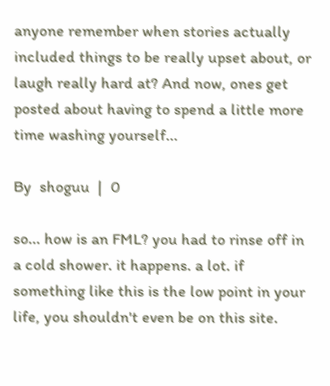anyone remember when stories actually included things to be really upset about, or laugh really hard at? And now, ones get posted about having to spend a little more time washing yourself...

By  shoguu  |  0

so... how is an FML? you had to rinse off in a cold shower. it happens. a lot. if something like this is the low point in your life, you shouldn't even be on this site.